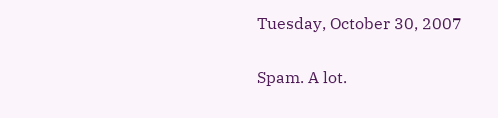Tuesday, October 30, 2007

Spam. A lot.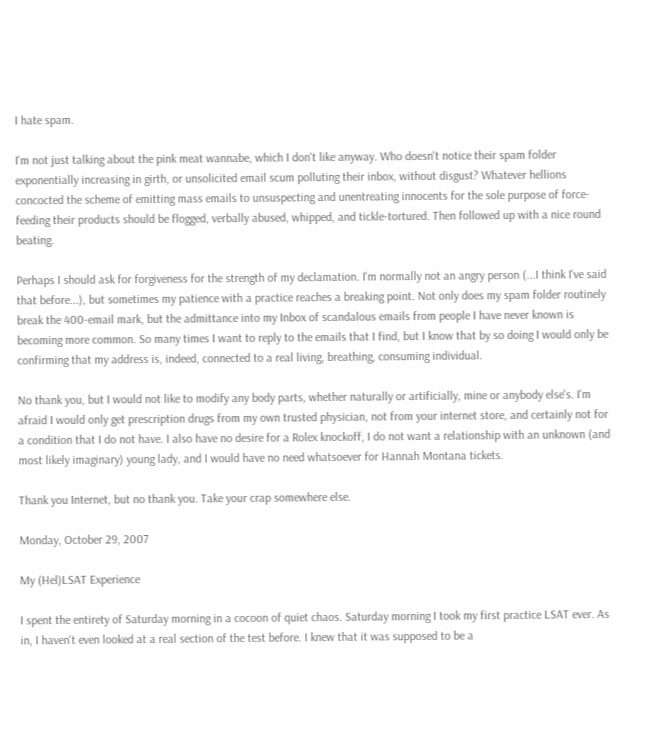I hate spam.

I'm not just talking about the pink meat wannabe, which I don't like anyway. Who doesn't notice their spam folder exponentially increasing in girth, or unsolicited email scum polluting their inbox, without disgust? Whatever hellions concocted the scheme of emitting mass emails to unsuspecting and unentreating innocents for the sole purpose of force-feeding their products should be flogged, verbally abused, whipped, and tickle-tortured. Then followed up with a nice round beating.

Perhaps I should ask for forgiveness for the strength of my declamation. I'm normally not an angry person (...I think I've said that before...), but sometimes my patience with a practice reaches a breaking point. Not only does my spam folder routinely break the 400-email mark, but the admittance into my Inbox of scandalous emails from people I have never known is becoming more common. So many times I want to reply to the emails that I find, but I know that by so doing I would only be confirming that my address is, indeed, connected to a real living, breathing, consuming individual.

No thank you, but I would not like to modify any body parts, whether naturally or artificially, mine or anybody else's. I'm afraid I would only get prescription drugs from my own trusted physician, not from your internet store, and certainly not for a condition that I do not have. I also have no desire for a Rolex knockoff, I do not want a relationship with an unknown (and most likely imaginary) young lady, and I would have no need whatsoever for Hannah Montana tickets.

Thank you Internet, but no thank you. Take your crap somewhere else.

Monday, October 29, 2007

My (Hel)LSAT Experience

I spent the entirety of Saturday morning in a cocoon of quiet chaos. Saturday morning I took my first practice LSAT ever. As in, I haven't even looked at a real section of the test before. I knew that it was supposed to be a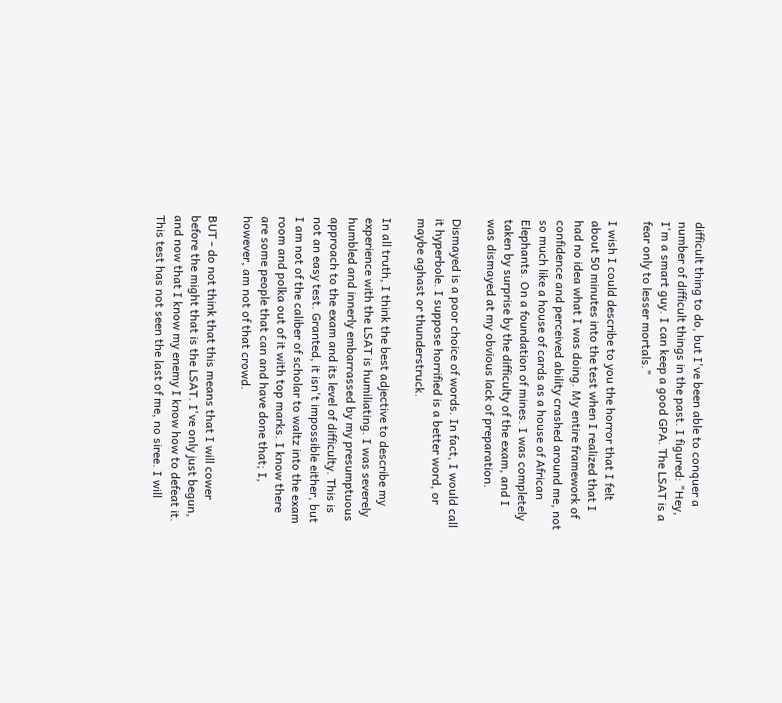difficult thing to do, but I've been able to conquer a number of difficult things in the past. I figured: "Hey, I'm a smart guy. I can keep a good GPA. The LSAT is a fear only to lesser mortals."

I wish I could describe to you the horror that I felt about 50 minutes into the test when I realized that I had no idea what I was doing. My entire framework of confidence and perceived ability crashed around me, not so much like a house of cards as a house of African Elephants. On a foundation of mines. I was completely taken by surprise by the difficulty of the exam, and I was dismayed at my obvious lack of preparation.

Dismayed is a poor choice of words. In fact, I would call it hyperbole. I suppose horrified is a better word, or maybe aghast or thunderstruck.

In all truth, I think the best adjective to describe my experience with the LSAT is humiliating. I was severely humbled and innerly embarrassed by my presumptuous approach to the exam and its level of difficulty. This is not an easy test. Granted, it isn't impossible either, but I am not of the caliber of scholar to waltz into the exam room and polka out of it with top marks. I know there are some people that can and have done that; I, however, am not of that crowd.

BUT - do not think that this means that I will cower before the might that is the LSAT. I've only just begun, and now that I know my enemy I know how to defeat it. This test has not seen the last of me, no siree. I will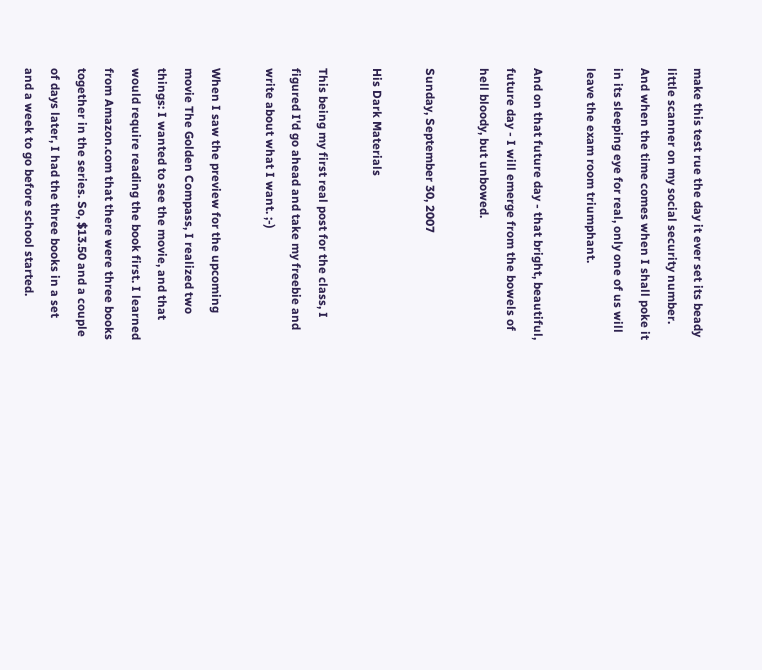make this test rue the day it ever set its beady little scanner on my social security number. And when the time comes when I shall poke it in its sleeping eye for real, only one of us will leave the exam room triumphant.

And on that future day - that bright, beautiful, future day - I will emerge from the bowels of hell bloody, but unbowed.

Sunday, September 30, 2007

His Dark Materials

This being my first real post for the class, I figured I'd go ahead and take my freebie and write about what I want. ;-)

When I saw the preview for the upcoming movie The Golden Compass, I realized two things: I wanted to see the movie, and that would require reading the book first. I learned from Amazon.com that there were three books together in the series. So, $13.50 and a couple of days later, I had the three books in a set and a week to go before school started.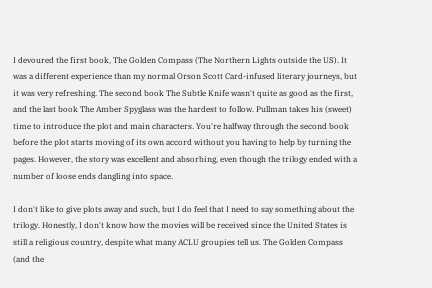I devoured the first book, The Golden Compass (The Northern Lights outside the US). It was a different experience than my normal Orson Scott Card-infused literary journeys, but it was very refreshing. The second book The Subtle Knife wasn't quite as good as the first, and the last book The Amber Spyglass was the hardest to follow. Pullman takes his (sweet) time to introduce the plot and main characters. You're halfway through the second book before the plot starts moving of its own accord without you having to help by turning the pages. However, the story was excellent and absorbing, even though the trilogy ended with a number of loose ends dangling into space.

I don't like to give plots away and such, but I do feel that I need to say something about the trilogy. Honestly, I don't know how the movies will be received since the United States is still a religious country, despite what many ACLU groupies tell us. The Golden Compass (and the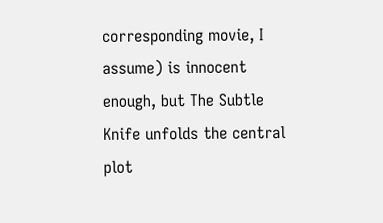corresponding movie, I assume) is innocent enough, but The Subtle Knife unfolds the central plot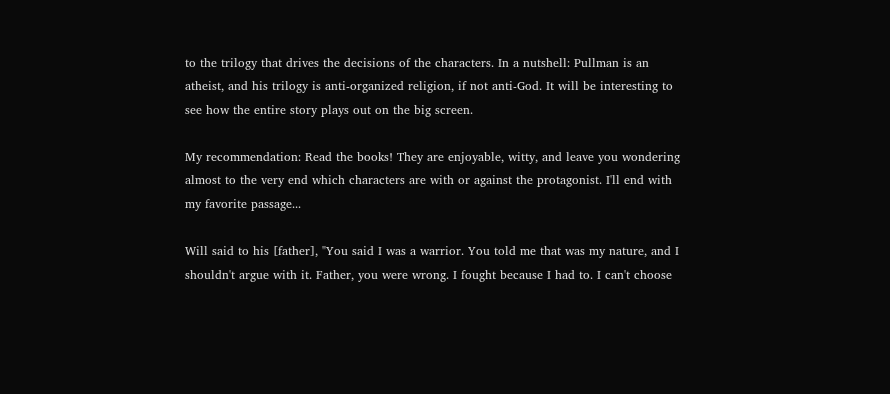to the trilogy that drives the decisions of the characters. In a nutshell: Pullman is an atheist, and his trilogy is anti-organized religion, if not anti-God. It will be interesting to see how the entire story plays out on the big screen.

My recommendation: Read the books! They are enjoyable, witty, and leave you wondering almost to the very end which characters are with or against the protagonist. I'll end with my favorite passage...

Will said to his [father], "You said I was a warrior. You told me that was my nature, and I shouldn't argue with it. Father, you were wrong. I fought because I had to. I can't choose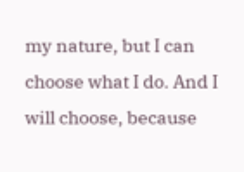my nature, but I can choose what I do. And I will choose, because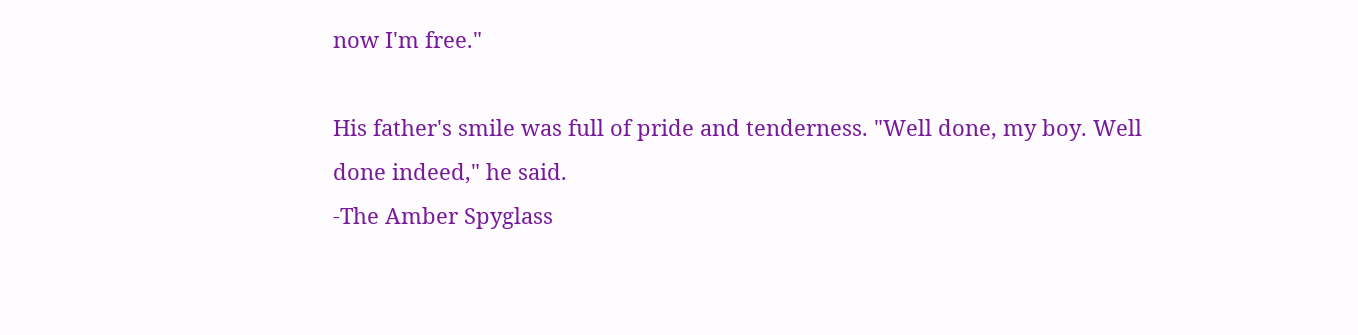now I'm free."

His father's smile was full of pride and tenderness. "Well done, my boy. Well done indeed," he said.
-The Amber Spyglass